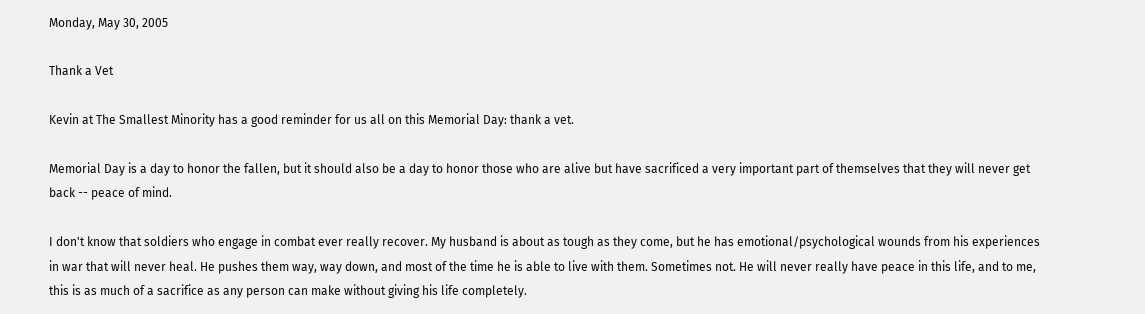Monday, May 30, 2005

Thank a Vet

Kevin at The Smallest Minority has a good reminder for us all on this Memorial Day: thank a vet.

Memorial Day is a day to honor the fallen, but it should also be a day to honor those who are alive but have sacrificed a very important part of themselves that they will never get back -- peace of mind.

I don't know that soldiers who engage in combat ever really recover. My husband is about as tough as they come, but he has emotional/psychological wounds from his experiences in war that will never heal. He pushes them way, way down, and most of the time he is able to live with them. Sometimes not. He will never really have peace in this life, and to me, this is as much of a sacrifice as any person can make without giving his life completely.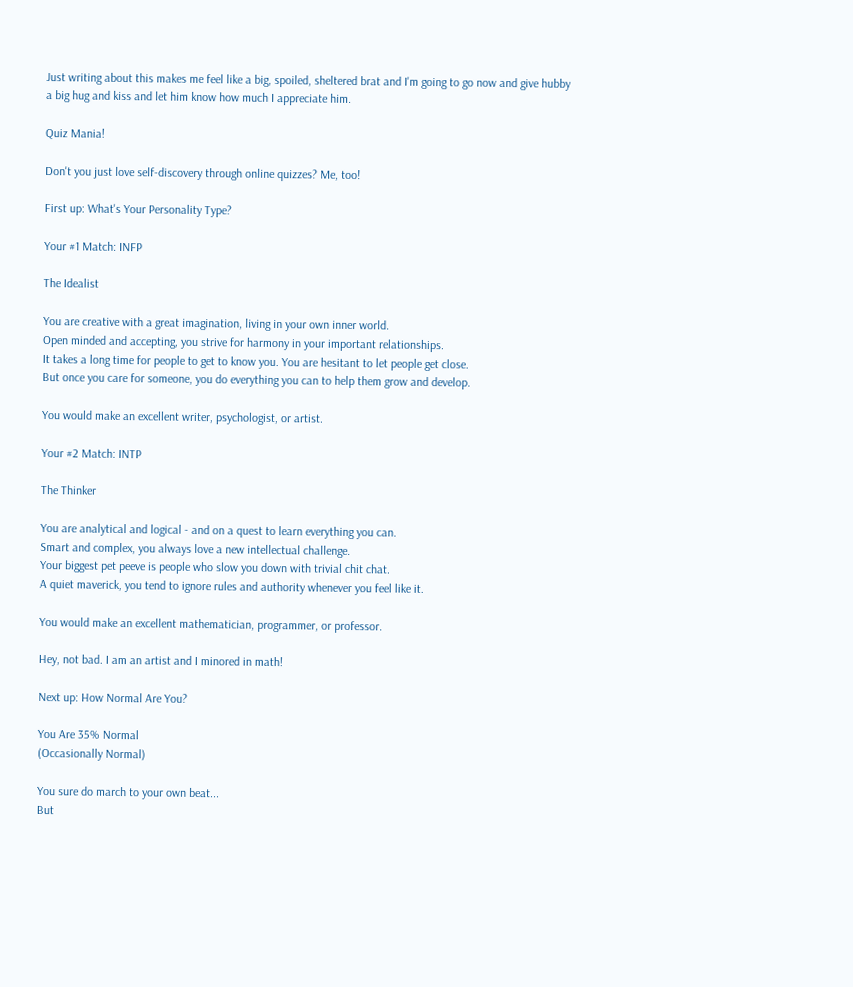Just writing about this makes me feel like a big, spoiled, sheltered brat and I'm going to go now and give hubby a big hug and kiss and let him know how much I appreciate him.

Quiz Mania!

Don't you just love self-discovery through online quizzes? Me, too!

First up: What's Your Personality Type?

Your #1 Match: INFP

The Idealist

You are creative with a great imagination, living in your own inner world.
Open minded and accepting, you strive for harmony in your important relationships.
It takes a long time for people to get to know you. You are hesitant to let people get close.
But once you care for someone, you do everything you can to help them grow and develop.

You would make an excellent writer, psychologist, or artist.

Your #2 Match: INTP

The Thinker

You are analytical and logical - and on a quest to learn everything you can.
Smart and complex, you always love a new intellectual challenge.
Your biggest pet peeve is people who slow you down with trivial chit chat.
A quiet maverick, you tend to ignore rules and authority whenever you feel like it.

You would make an excellent mathematician, programmer, or professor.

Hey, not bad. I am an artist and I minored in math!

Next up: How Normal Are You?

You Are 35% Normal
(Occasionally Normal)

You sure do march to your own beat...
But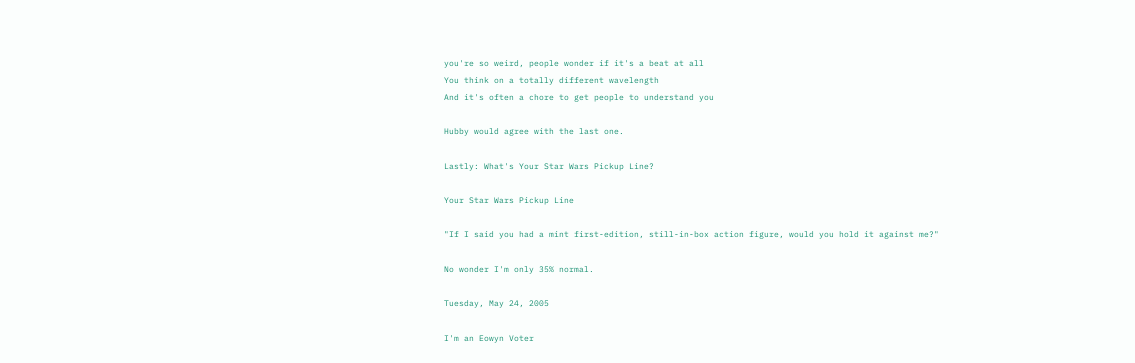you're so weird, people wonder if it's a beat at all
You think on a totally different wavelength
And it's often a chore to get people to understand you

Hubby would agree with the last one.

Lastly: What's Your Star Wars Pickup Line?

Your Star Wars Pickup Line

"If I said you had a mint first-edition, still-in-box action figure, would you hold it against me?"

No wonder I'm only 35% normal.

Tuesday, May 24, 2005

I'm an Eowyn Voter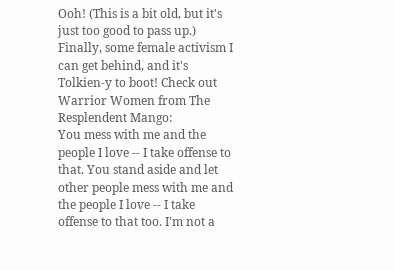Ooh! (This is a bit old, but it's just too good to pass up.) Finally, some female activism I can get behind, and it's Tolkien-y to boot! Check out Warrior Women from The Resplendent Mango:
You mess with me and the people I love -- I take offense to that. You stand aside and let other people mess with me and the people I love -- I take offense to that too. I'm not a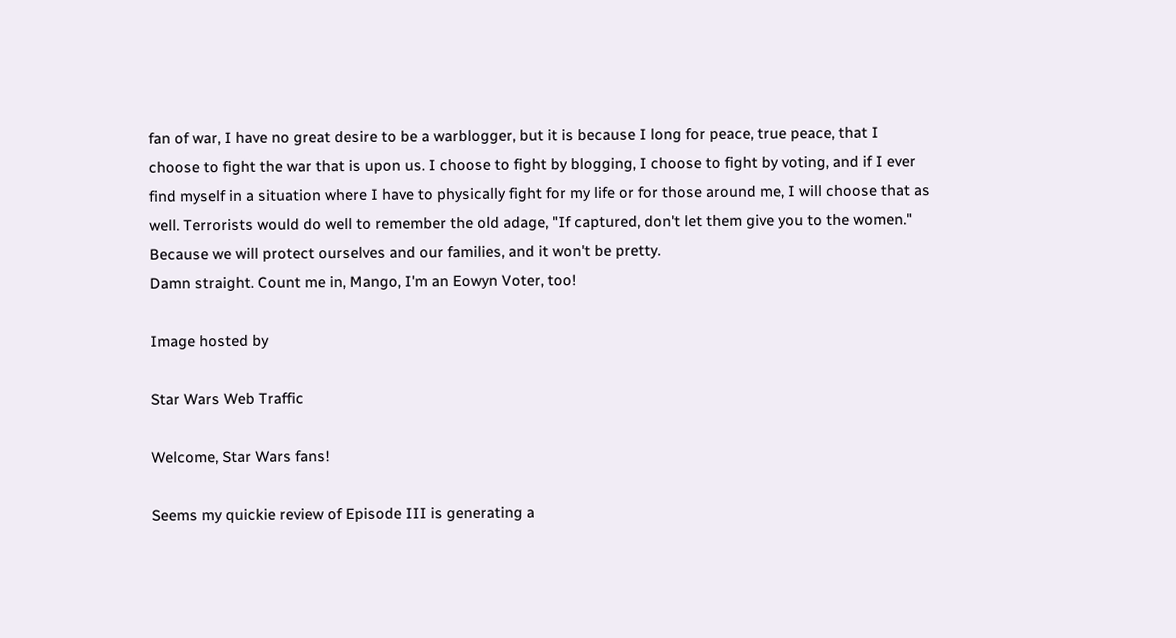fan of war, I have no great desire to be a warblogger, but it is because I long for peace, true peace, that I choose to fight the war that is upon us. I choose to fight by blogging, I choose to fight by voting, and if I ever find myself in a situation where I have to physically fight for my life or for those around me, I will choose that as well. Terrorists would do well to remember the old adage, "If captured, don't let them give you to the women." Because we will protect ourselves and our families, and it won't be pretty.
Damn straight. Count me in, Mango, I'm an Eowyn Voter, too!

Image hosted by

Star Wars Web Traffic

Welcome, Star Wars fans!

Seems my quickie review of Episode III is generating a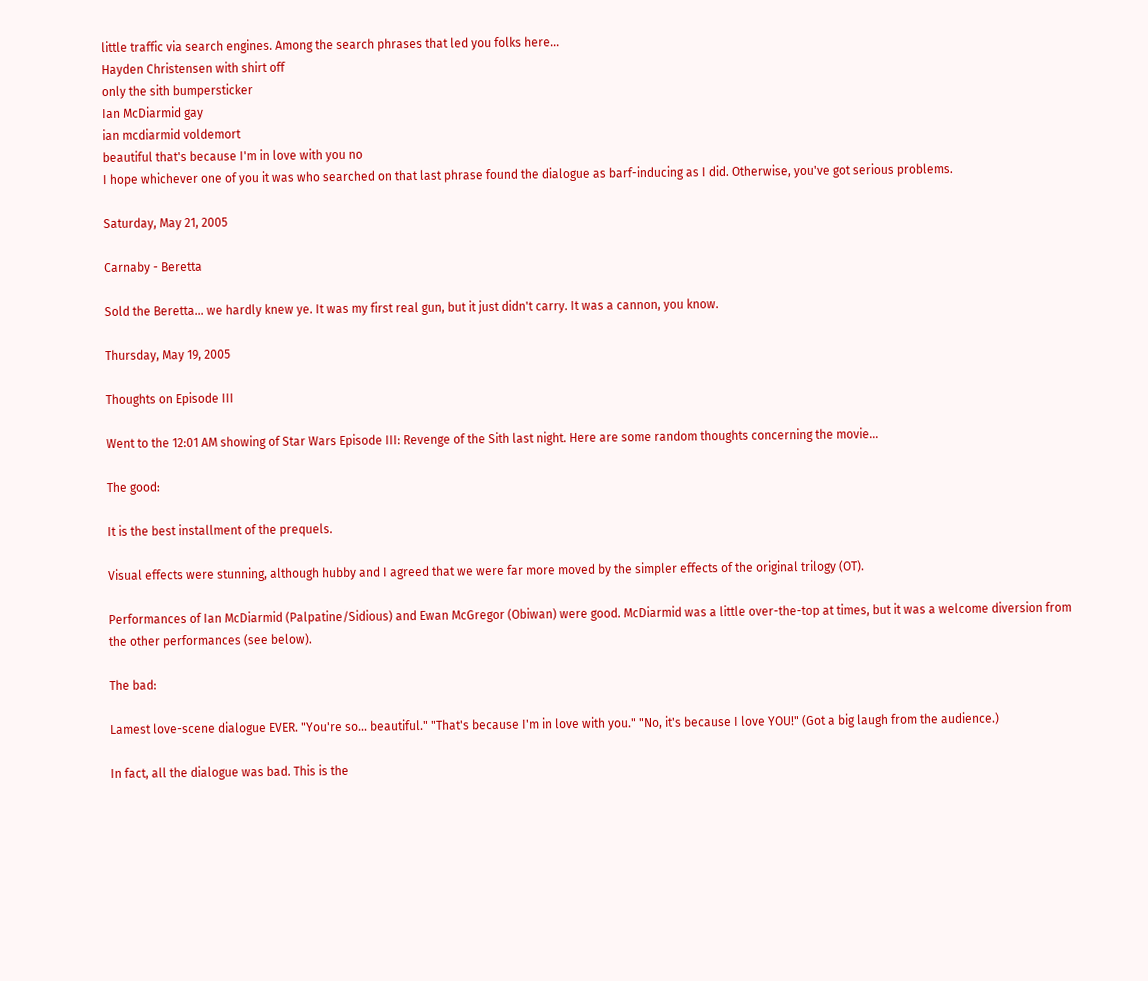little traffic via search engines. Among the search phrases that led you folks here...
Hayden Christensen with shirt off
only the sith bumpersticker
Ian McDiarmid gay
ian mcdiarmid voldemort
beautiful that's because I'm in love with you no
I hope whichever one of you it was who searched on that last phrase found the dialogue as barf-inducing as I did. Otherwise, you've got serious problems.

Saturday, May 21, 2005

Carnaby - Beretta

Sold the Beretta... we hardly knew ye. It was my first real gun, but it just didn't carry. It was a cannon, you know.

Thursday, May 19, 2005

Thoughts on Episode III

Went to the 12:01 AM showing of Star Wars Episode III: Revenge of the Sith last night. Here are some random thoughts concerning the movie...

The good:

It is the best installment of the prequels.

Visual effects were stunning, although hubby and I agreed that we were far more moved by the simpler effects of the original trilogy (OT).

Performances of Ian McDiarmid (Palpatine/Sidious) and Ewan McGregor (Obiwan) were good. McDiarmid was a little over-the-top at times, but it was a welcome diversion from the other performances (see below).

The bad:

Lamest love-scene dialogue EVER. "You're so... beautiful." "That's because I'm in love with you." "No, it's because I love YOU!" (Got a big laugh from the audience.)

In fact, all the dialogue was bad. This is the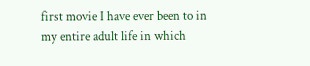first movie I have ever been to in my entire adult life in which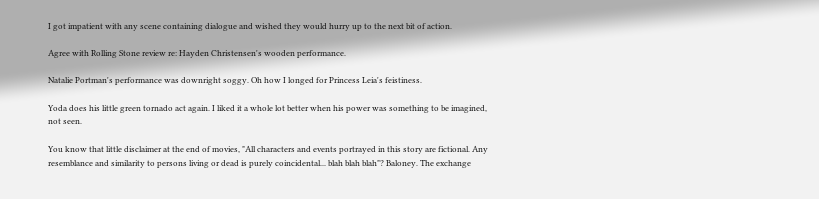I got impatient with any scene containing dialogue and wished they would hurry up to the next bit of action.

Agree with Rolling Stone review re: Hayden Christensen's wooden performance.

Natalie Portman's performance was downright soggy. Oh how I longed for Princess Leia's feistiness.

Yoda does his little green tornado act again. I liked it a whole lot better when his power was something to be imagined, not seen.

You know that little disclaimer at the end of movies, "All characters and events portrayed in this story are fictional. Any resemblance and similarity to persons living or dead is purely coincidental... blah blah blah"? Baloney. The exchange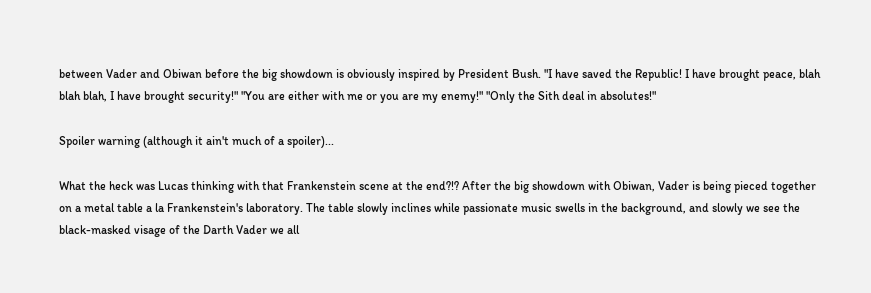between Vader and Obiwan before the big showdown is obviously inspired by President Bush. "I have saved the Republic! I have brought peace, blah blah blah, I have brought security!" "You are either with me or you are my enemy!" "Only the Sith deal in absolutes!"

Spoiler warning (although it ain't much of a spoiler)...

What the heck was Lucas thinking with that Frankenstein scene at the end?!? After the big showdown with Obiwan, Vader is being pieced together on a metal table a la Frankenstein's laboratory. The table slowly inclines while passionate music swells in the background, and slowly we see the black-masked visage of the Darth Vader we all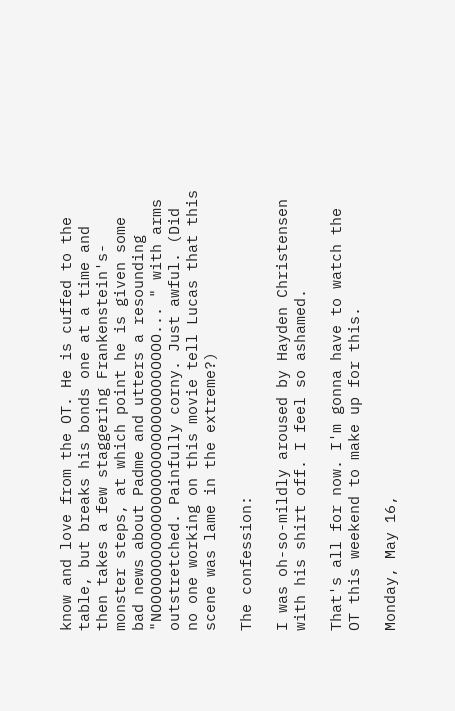know and love from the OT. He is cuffed to the table, but breaks his bonds one at a time and then takes a few staggering Frankenstein's-monster steps, at which point he is given some bad news about Padme and utters a resounding "NOOOOOOOOOOOOOOOOOOOOOOOOOOOOOOO... " with arms outstretched. Painfully corny. Just awful. (Did no one working on this movie tell Lucas that this scene was lame in the extreme?)

The confession:

I was oh-so-mildly aroused by Hayden Christensen with his shirt off. I feel so ashamed.

That's all for now. I'm gonna have to watch the OT this weekend to make up for this.

Monday, May 16,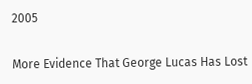2005

More Evidence That George Lucas Has Lost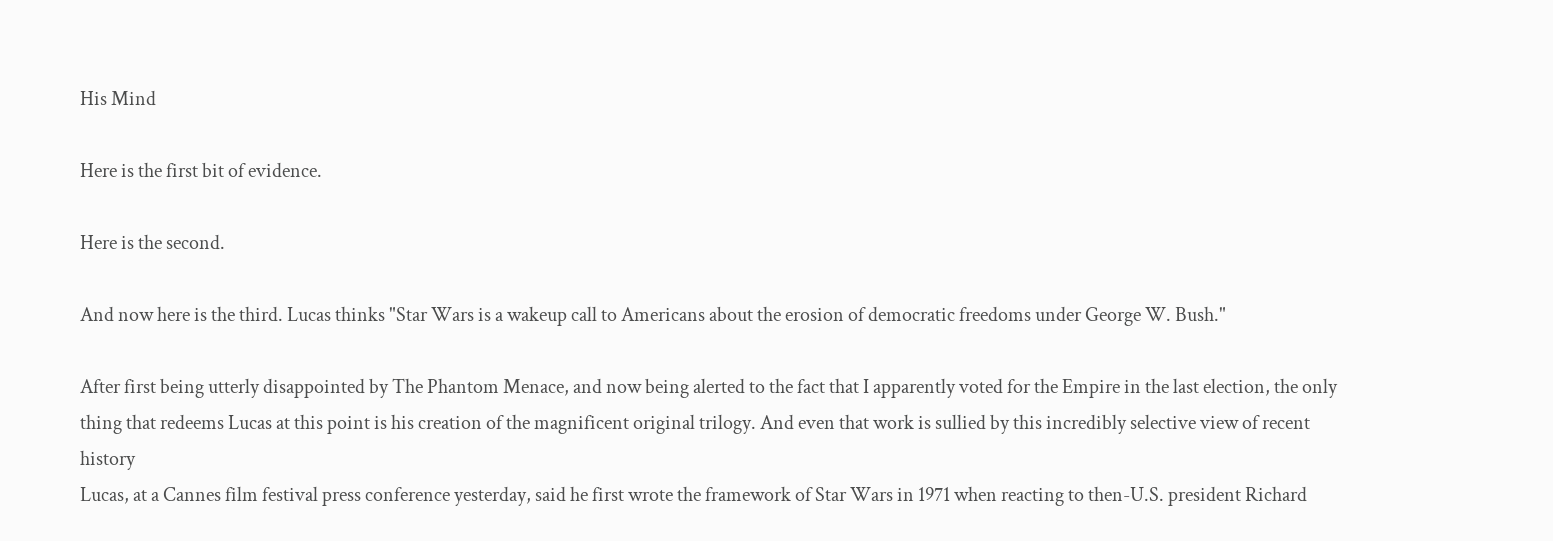His Mind

Here is the first bit of evidence.

Here is the second.

And now here is the third. Lucas thinks "Star Wars is a wakeup call to Americans about the erosion of democratic freedoms under George W. Bush."

After first being utterly disappointed by The Phantom Menace, and now being alerted to the fact that I apparently voted for the Empire in the last election, the only thing that redeems Lucas at this point is his creation of the magnificent original trilogy. And even that work is sullied by this incredibly selective view of recent history
Lucas, at a Cannes film festival press conference yesterday, said he first wrote the framework of Star Wars in 1971 when reacting to then-U.S. president Richard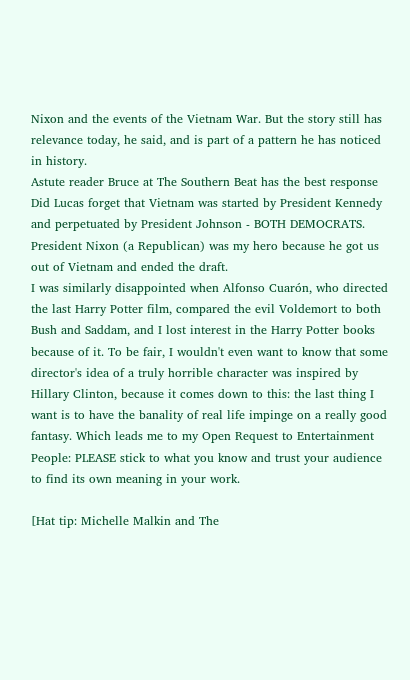Nixon and the events of the Vietnam War. But the story still has relevance today, he said, and is part of a pattern he has noticed in history.
Astute reader Bruce at The Southern Beat has the best response
Did Lucas forget that Vietnam was started by President Kennedy and perpetuated by President Johnson - BOTH DEMOCRATS. President Nixon (a Republican) was my hero because he got us out of Vietnam and ended the draft.
I was similarly disappointed when Alfonso Cuarón, who directed the last Harry Potter film, compared the evil Voldemort to both Bush and Saddam, and I lost interest in the Harry Potter books because of it. To be fair, I wouldn't even want to know that some director's idea of a truly horrible character was inspired by Hillary Clinton, because it comes down to this: the last thing I want is to have the banality of real life impinge on a really good fantasy. Which leads me to my Open Request to Entertainment People: PLEASE stick to what you know and trust your audience to find its own meaning in your work.

[Hat tip: Michelle Malkin and The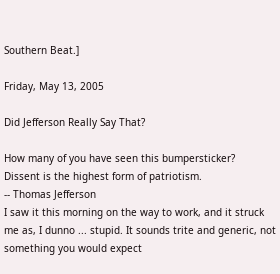Southern Beat.]

Friday, May 13, 2005

Did Jefferson Really Say That?

How many of you have seen this bumpersticker?
Dissent is the highest form of patriotism.
-- Thomas Jefferson
I saw it this morning on the way to work, and it struck me as, I dunno ... stupid. It sounds trite and generic, not something you would expect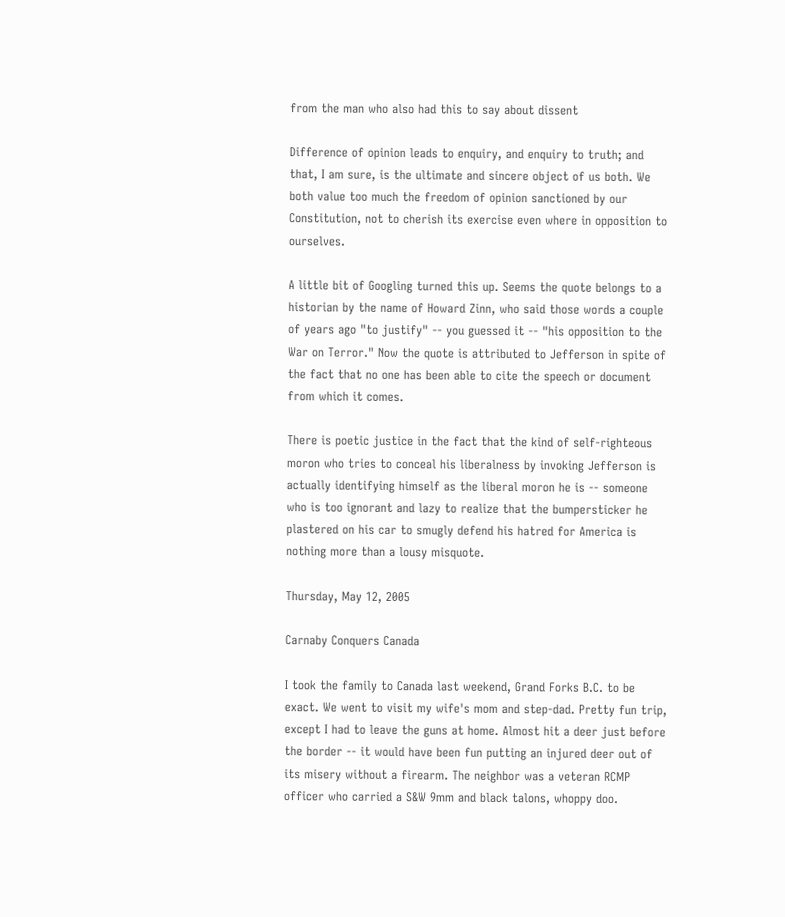from the man who also had this to say about dissent

Difference of opinion leads to enquiry, and enquiry to truth; and that, I am sure, is the ultimate and sincere object of us both. We both value too much the freedom of opinion sanctioned by our Constitution, not to cherish its exercise even where in opposition to ourselves.

A little bit of Googling turned this up. Seems the quote belongs to a historian by the name of Howard Zinn, who said those words a couple of years ago "to justify" -- you guessed it -- "his opposition to the War on Terror." Now the quote is attributed to Jefferson in spite of the fact that no one has been able to cite the speech or document from which it comes.

There is poetic justice in the fact that the kind of self-righteous moron who tries to conceal his liberalness by invoking Jefferson is actually identifying himself as the liberal moron he is -- someone who is too ignorant and lazy to realize that the bumpersticker he plastered on his car to smugly defend his hatred for America is nothing more than a lousy misquote.

Thursday, May 12, 2005

Carnaby Conquers Canada

I took the family to Canada last weekend, Grand Forks B.C. to be exact. We went to visit my wife's mom and step-dad. Pretty fun trip, except I had to leave the guns at home. Almost hit a deer just before the border -- it would have been fun putting an injured deer out of its misery without a firearm. The neighbor was a veteran RCMP officer who carried a S&W 9mm and black talons, whoppy doo.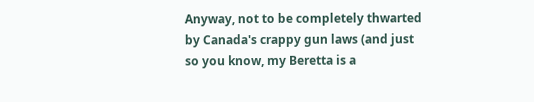Anyway, not to be completely thwarted by Canada's crappy gun laws (and just so you know, my Beretta is a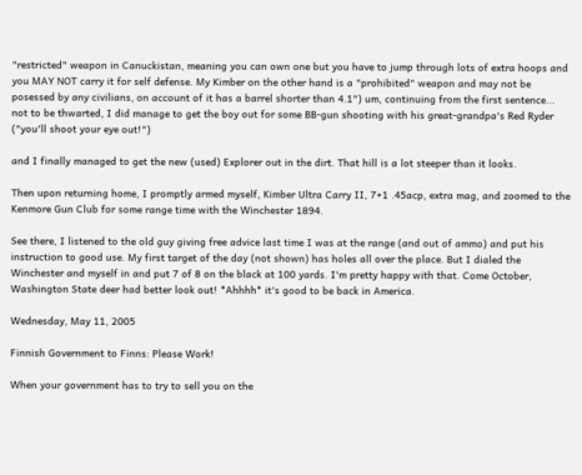"restricted" weapon in Canuckistan, meaning you can own one but you have to jump through lots of extra hoops and you MAY NOT carry it for self defense. My Kimber on the other hand is a "prohibited" weapon and may not be posessed by any civilians, on account of it has a barrel shorter than 4.1") um, continuing from the first sentence... not to be thwarted, I did manage to get the boy out for some BB-gun shooting with his great-grandpa's Red Ryder ("you'll shoot your eye out!")

and I finally managed to get the new (used) Explorer out in the dirt. That hill is a lot steeper than it looks.

Then upon returning home, I promptly armed myself, Kimber Ultra Carry II, 7+1 .45acp, extra mag, and zoomed to the Kenmore Gun Club for some range time with the Winchester 1894.

See there, I listened to the old guy giving free advice last time I was at the range (and out of ammo) and put his instruction to good use. My first target of the day (not shown) has holes all over the place. But I dialed the Winchester and myself in and put 7 of 8 on the black at 100 yards. I'm pretty happy with that. Come October, Washington State deer had better look out! *Ahhhh* it's good to be back in America.

Wednesday, May 11, 2005

Finnish Government to Finns: Please Work!

When your government has to try to sell you on the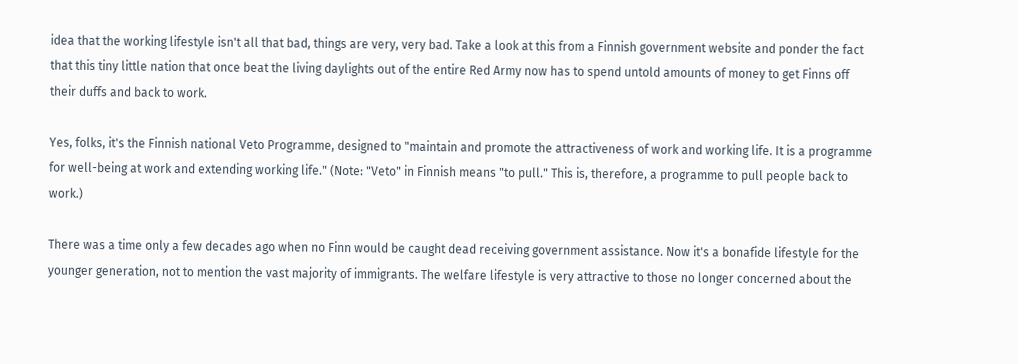idea that the working lifestyle isn't all that bad, things are very, very bad. Take a look at this from a Finnish government website and ponder the fact that this tiny little nation that once beat the living daylights out of the entire Red Army now has to spend untold amounts of money to get Finns off their duffs and back to work.

Yes, folks, it's the Finnish national Veto Programme, designed to "maintain and promote the attractiveness of work and working life. It is a programme for well-being at work and extending working life." (Note: "Veto" in Finnish means "to pull." This is, therefore, a programme to pull people back to work.)

There was a time only a few decades ago when no Finn would be caught dead receiving government assistance. Now it's a bonafide lifestyle for the younger generation, not to mention the vast majority of immigrants. The welfare lifestyle is very attractive to those no longer concerned about the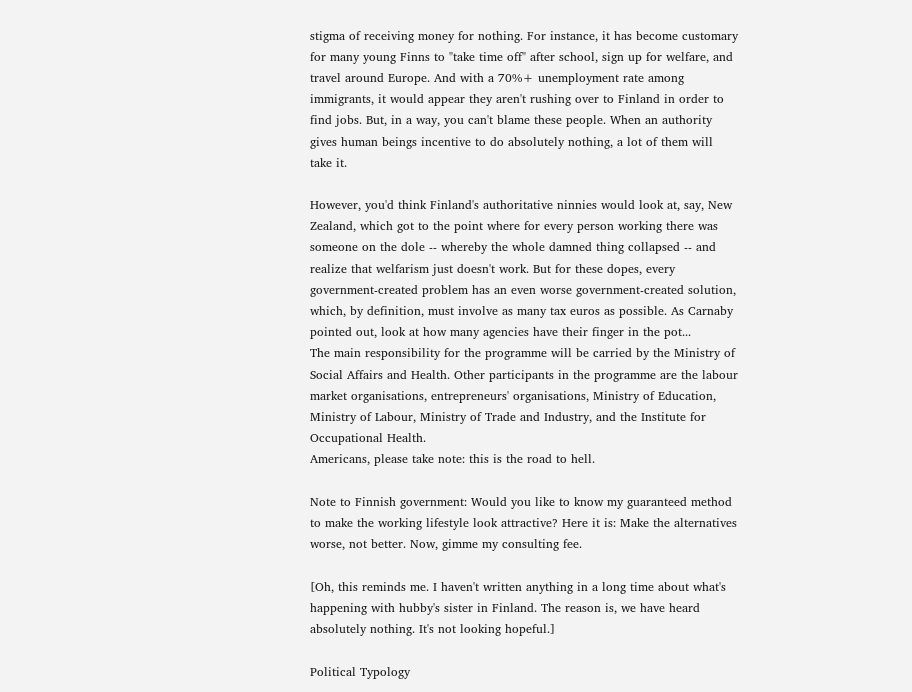stigma of receiving money for nothing. For instance, it has become customary for many young Finns to "take time off" after school, sign up for welfare, and travel around Europe. And with a 70%+ unemployment rate among immigrants, it would appear they aren't rushing over to Finland in order to find jobs. But, in a way, you can't blame these people. When an authority gives human beings incentive to do absolutely nothing, a lot of them will take it.

However, you'd think Finland's authoritative ninnies would look at, say, New Zealand, which got to the point where for every person working there was someone on the dole -- whereby the whole damned thing collapsed -- and realize that welfarism just doesn't work. But for these dopes, every government-created problem has an even worse government-created solution, which, by definition, must involve as many tax euros as possible. As Carnaby pointed out, look at how many agencies have their finger in the pot...
The main responsibility for the programme will be carried by the Ministry of Social Affairs and Health. Other participants in the programme are the labour market organisations, entrepreneurs' organisations, Ministry of Education, Ministry of Labour, Ministry of Trade and Industry, and the Institute for Occupational Health.
Americans, please take note: this is the road to hell.

Note to Finnish government: Would you like to know my guaranteed method to make the working lifestyle look attractive? Here it is: Make the alternatives worse, not better. Now, gimme my consulting fee.

[Oh, this reminds me. I haven't written anything in a long time about what's happening with hubby's sister in Finland. The reason is, we have heard absolutely nothing. It's not looking hopeful.]

Political Typology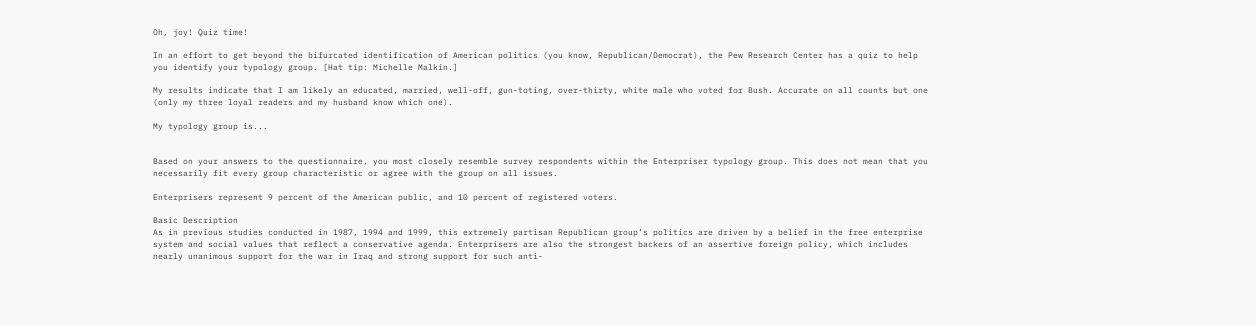Oh, joy! Quiz time!

In an effort to get beyond the bifurcated identification of American politics (you know, Republican/Democrat), the Pew Research Center has a quiz to help you identify your typology group. [Hat tip: Michelle Malkin.]

My results indicate that I am likely an educated, married, well-off, gun-toting, over-thirty, white male who voted for Bush. Accurate on all counts but one (only my three loyal readers and my husband know which one).

My typology group is...


Based on your answers to the questionnaire, you most closely resemble survey respondents within the Enterpriser typology group. This does not mean that you necessarily fit every group characteristic or agree with the group on all issues.

Enterprisers represent 9 percent of the American public, and 10 percent of registered voters.

Basic Description
As in previous studies conducted in 1987, 1994 and 1999, this extremely partisan Republican group’s politics are driven by a belief in the free enterprise system and social values that reflect a conservative agenda. Enterprisers are also the strongest backers of an assertive foreign policy, which includes nearly unanimous support for the war in Iraq and strong support for such anti-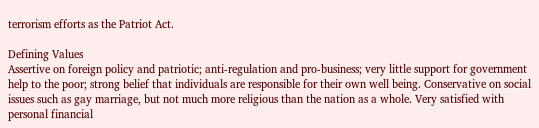terrorism efforts as the Patriot Act.

Defining Values
Assertive on foreign policy and patriotic; anti-regulation and pro-business; very little support for government help to the poor; strong belief that individuals are responsible for their own well being. Conservative on social issues such as gay marriage, but not much more religious than the nation as a whole. Very satisfied with personal financial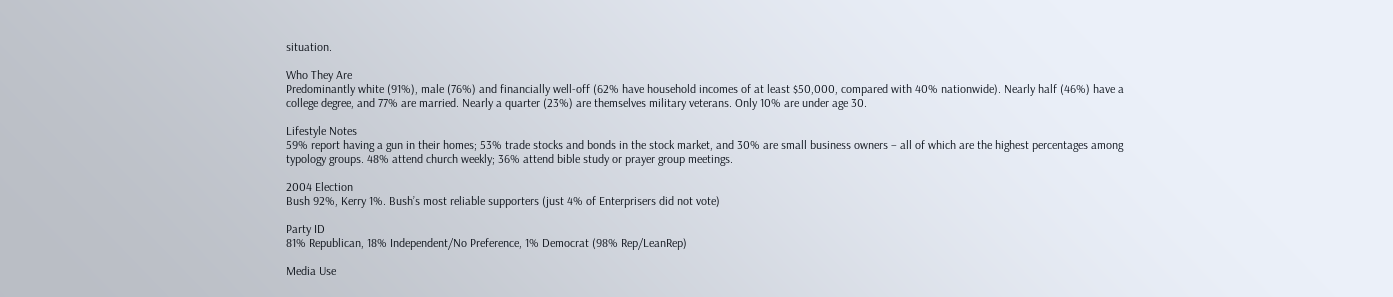situation.

Who They Are
Predominantly white (91%), male (76%) and financially well-off (62% have household incomes of at least $50,000, compared with 40% nationwide). Nearly half (46%) have a college degree, and 77% are married. Nearly a quarter (23%) are themselves military veterans. Only 10% are under age 30.

Lifestyle Notes
59% report having a gun in their homes; 53% trade stocks and bonds in the stock market, and 30% are small business owners – all of which are the highest percentages among typology groups. 48% attend church weekly; 36% attend bible study or prayer group meetings.

2004 Election
Bush 92%, Kerry 1%. Bush’s most reliable supporters (just 4% of Enterprisers did not vote)

Party ID
81% Republican, 18% Independent/No Preference, 1% Democrat (98% Rep/LeanRep)

Media Use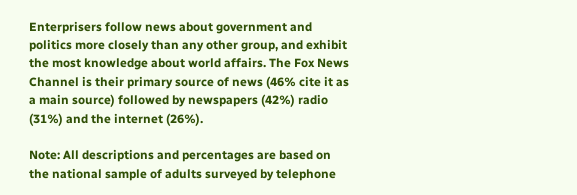Enterprisers follow news about government and politics more closely than any other group, and exhibit the most knowledge about world affairs. The Fox News Channel is their primary source of news (46% cite it as a main source) followed by newspapers (42%) radio (31%) and the internet (26%).

Note: All descriptions and percentages are based on the national sample of adults surveyed by telephone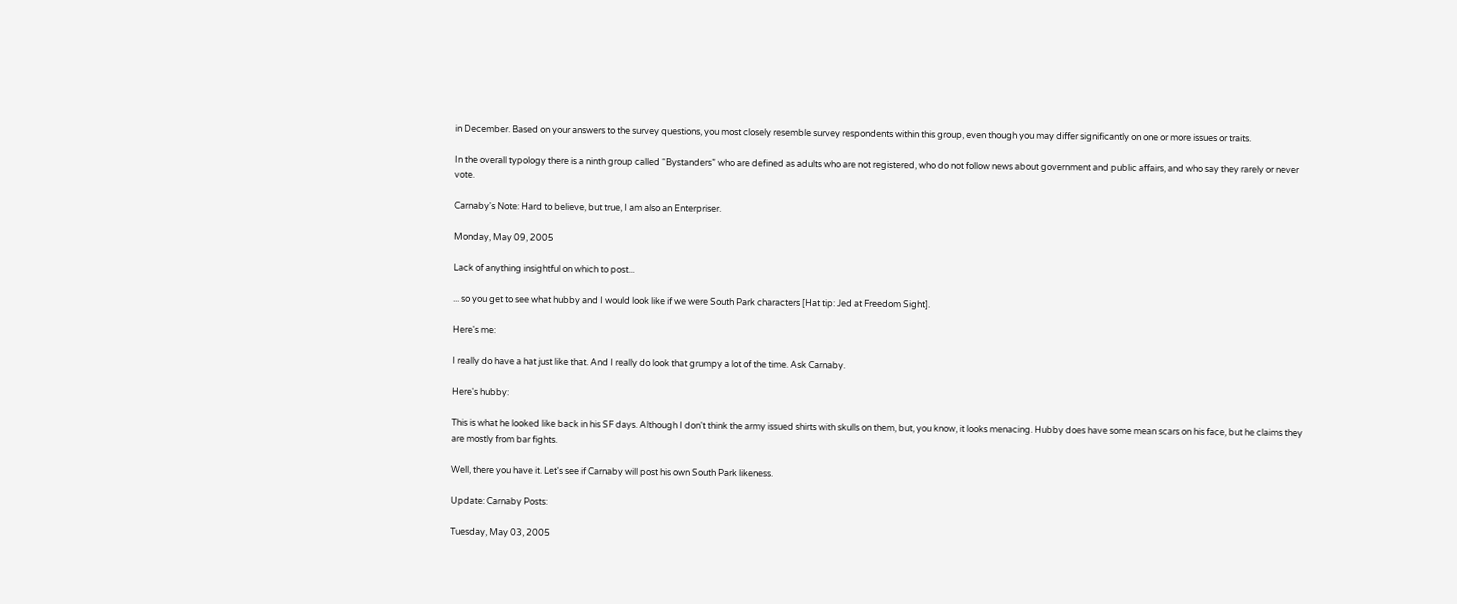in December. Based on your answers to the survey questions, you most closely resemble survey respondents within this group, even though you may differ significantly on one or more issues or traits.

In the overall typology there is a ninth group called “Bystanders” who are defined as adults who are not registered, who do not follow news about government and public affairs, and who say they rarely or never vote.

Carnaby's Note: Hard to believe, but true, I am also an Enterpriser.

Monday, May 09, 2005

Lack of anything insightful on which to post...

... so you get to see what hubby and I would look like if we were South Park characters [Hat tip: Jed at Freedom Sight].

Here's me:

I really do have a hat just like that. And I really do look that grumpy a lot of the time. Ask Carnaby.

Here's hubby:

This is what he looked like back in his SF days. Although I don't think the army issued shirts with skulls on them, but, you know, it looks menacing. Hubby does have some mean scars on his face, but he claims they are mostly from bar fights.

Well, there you have it. Let's see if Carnaby will post his own South Park likeness.

Update: Carnaby Posts:

Tuesday, May 03, 2005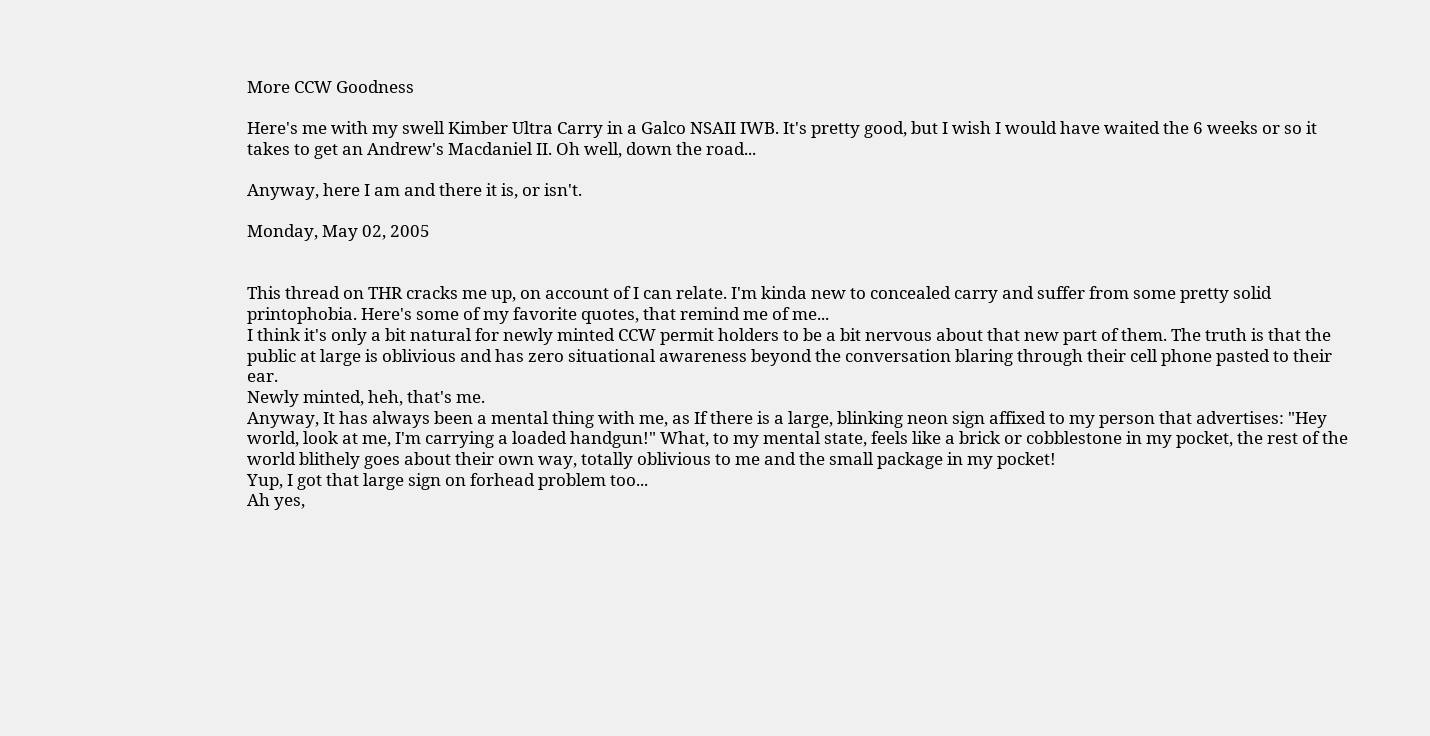More CCW Goodness

Here's me with my swell Kimber Ultra Carry in a Galco NSAII IWB. It's pretty good, but I wish I would have waited the 6 weeks or so it takes to get an Andrew's Macdaniel II. Oh well, down the road...

Anyway, here I am and there it is, or isn't.

Monday, May 02, 2005


This thread on THR cracks me up, on account of I can relate. I'm kinda new to concealed carry and suffer from some pretty solid printophobia. Here's some of my favorite quotes, that remind me of me...
I think it's only a bit natural for newly minted CCW permit holders to be a bit nervous about that new part of them. The truth is that the public at large is oblivious and has zero situational awareness beyond the conversation blaring through their cell phone pasted to their ear.
Newly minted, heh, that's me.
Anyway, It has always been a mental thing with me, as If there is a large, blinking neon sign affixed to my person that advertises: "Hey world, look at me, I'm carrying a loaded handgun!" What, to my mental state, feels like a brick or cobblestone in my pocket, the rest of the world blithely goes about their own way, totally oblivious to me and the small package in my pocket!
Yup, I got that large sign on forhead problem too...
Ah yes,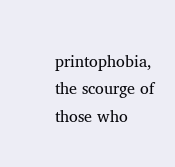printophobia, the scourge of those who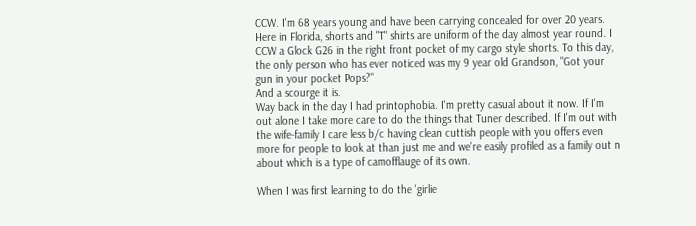CCW. I'm 68 years young and have been carrying concealed for over 20 years. Here in Florida, shorts and "T" shirts are uniform of the day almost year round. I CCW a Glock G26 in the right front pocket of my cargo style shorts. To this day, the only person who has ever noticed was my 9 year old Grandson, "Got your gun in your pocket Pops?"
And a scourge it is.
Way back in the day I had printophobia. I'm pretty casual about it now. If I'm out alone I take more care to do the things that Tuner described. If I'm out with the wife-family I care less b/c having clean cuttish people with you offers even more for people to look at than just me and we're easily profiled as a family out n about which is a type of camofflauge of its own.

When I was first learning to do the 'girlie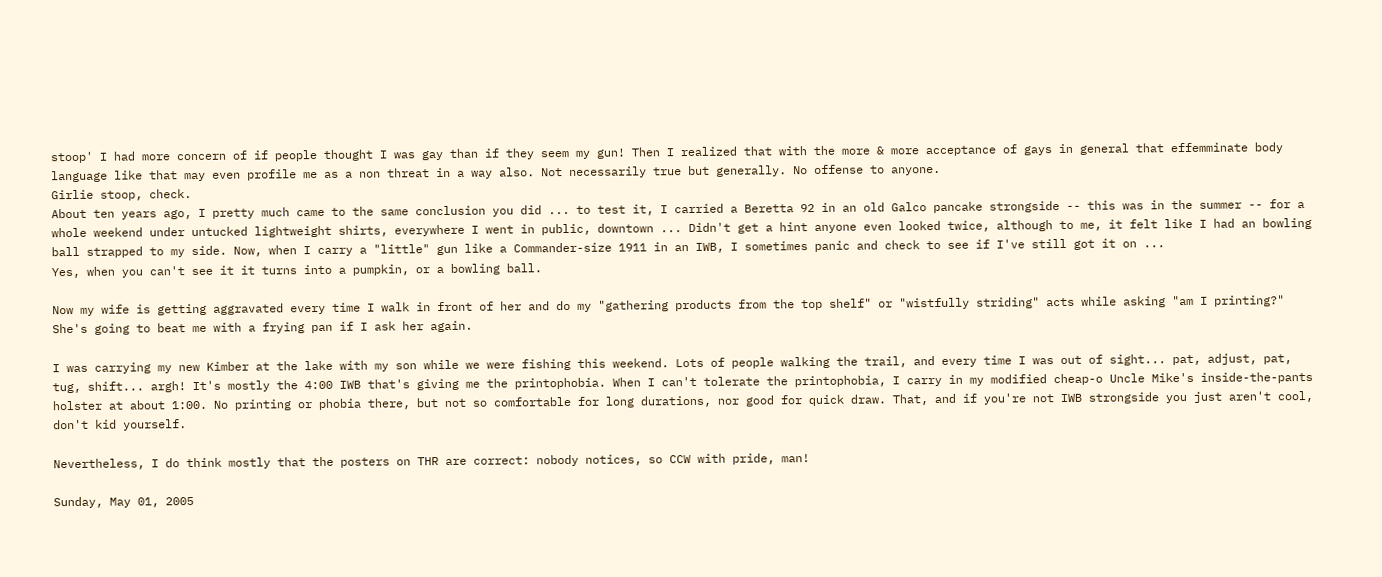stoop' I had more concern of if people thought I was gay than if they seem my gun! Then I realized that with the more & more acceptance of gays in general that effemminate body language like that may even profile me as a non threat in a way also. Not necessarily true but generally. No offense to anyone.
Girlie stoop, check.
About ten years ago, I pretty much came to the same conclusion you did ... to test it, I carried a Beretta 92 in an old Galco pancake strongside -- this was in the summer -- for a whole weekend under untucked lightweight shirts, everywhere I went in public, downtown ... Didn't get a hint anyone even looked twice, although to me, it felt like I had an bowling ball strapped to my side. Now, when I carry a "little" gun like a Commander-size 1911 in an IWB, I sometimes panic and check to see if I've still got it on ...
Yes, when you can't see it it turns into a pumpkin, or a bowling ball.

Now my wife is getting aggravated every time I walk in front of her and do my "gathering products from the top shelf" or "wistfully striding" acts while asking "am I printing?" She's going to beat me with a frying pan if I ask her again.

I was carrying my new Kimber at the lake with my son while we were fishing this weekend. Lots of people walking the trail, and every time I was out of sight... pat, adjust, pat, tug, shift... argh! It's mostly the 4:00 IWB that's giving me the printophobia. When I can't tolerate the printophobia, I carry in my modified cheap-o Uncle Mike's inside-the-pants holster at about 1:00. No printing or phobia there, but not so comfortable for long durations, nor good for quick draw. That, and if you're not IWB strongside you just aren't cool, don't kid yourself.

Nevertheless, I do think mostly that the posters on THR are correct: nobody notices, so CCW with pride, man!

Sunday, May 01, 2005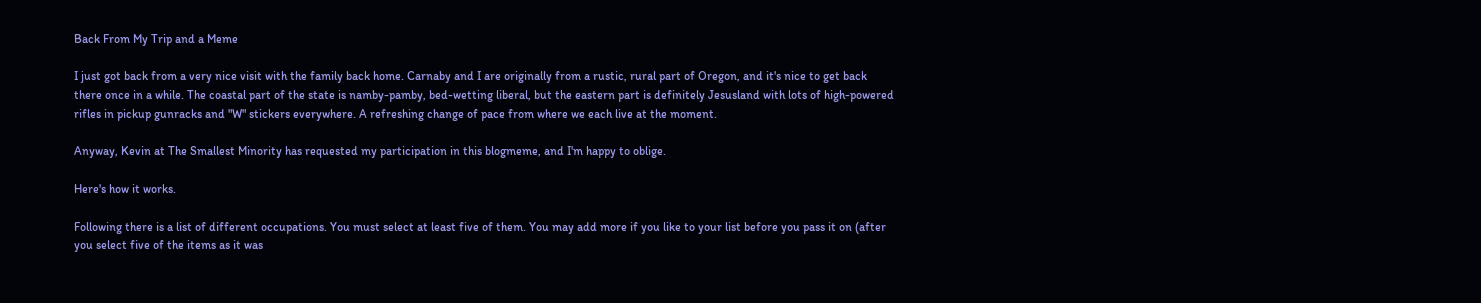Back From My Trip and a Meme

I just got back from a very nice visit with the family back home. Carnaby and I are originally from a rustic, rural part of Oregon, and it's nice to get back there once in a while. The coastal part of the state is namby-pamby, bed-wetting liberal, but the eastern part is definitely Jesusland with lots of high-powered rifles in pickup gunracks and "W" stickers everywhere. A refreshing change of pace from where we each live at the moment.

Anyway, Kevin at The Smallest Minority has requested my participation in this blogmeme, and I'm happy to oblige.

Here's how it works.

Following there is a list of different occupations. You must select at least five of them. You may add more if you like to your list before you pass it on (after you select five of the items as it was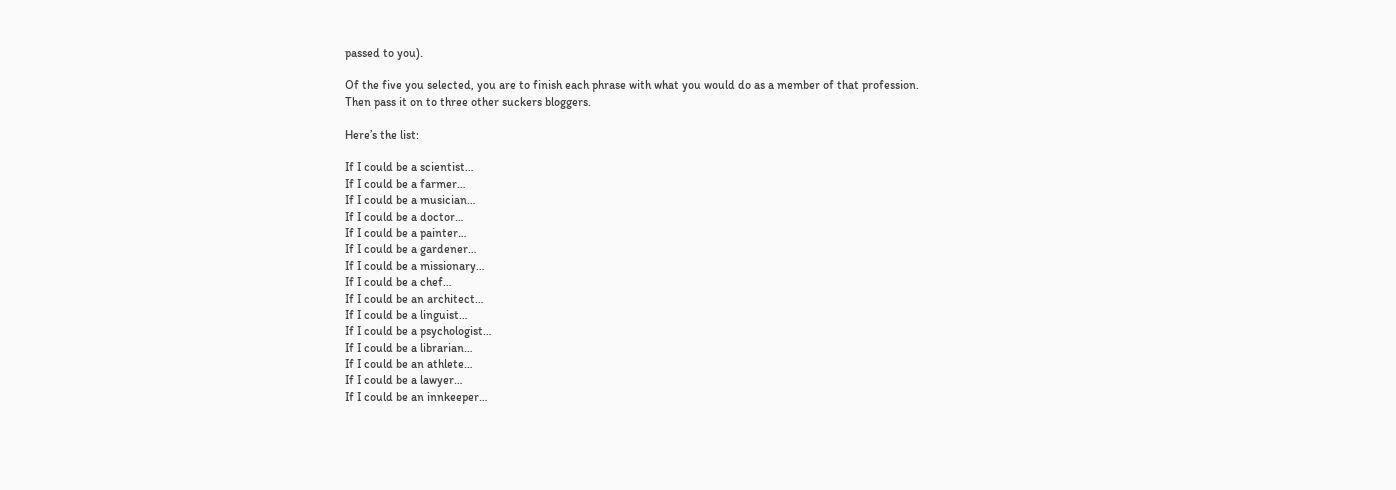passed to you).

Of the five you selected, you are to finish each phrase with what you would do as a member of that profession. Then pass it on to three other suckers bloggers.

Here’s the list:

If I could be a scientist…
If I could be a farmer…
If I could be a musician…
If I could be a doctor…
If I could be a painter…
If I could be a gardener…
If I could be a missionary…
If I could be a chef…
If I could be an architect…
If I could be a linguist…
If I could be a psychologist…
If I could be a librarian…
If I could be an athlete…
If I could be a lawyer…
If I could be an innkeeper…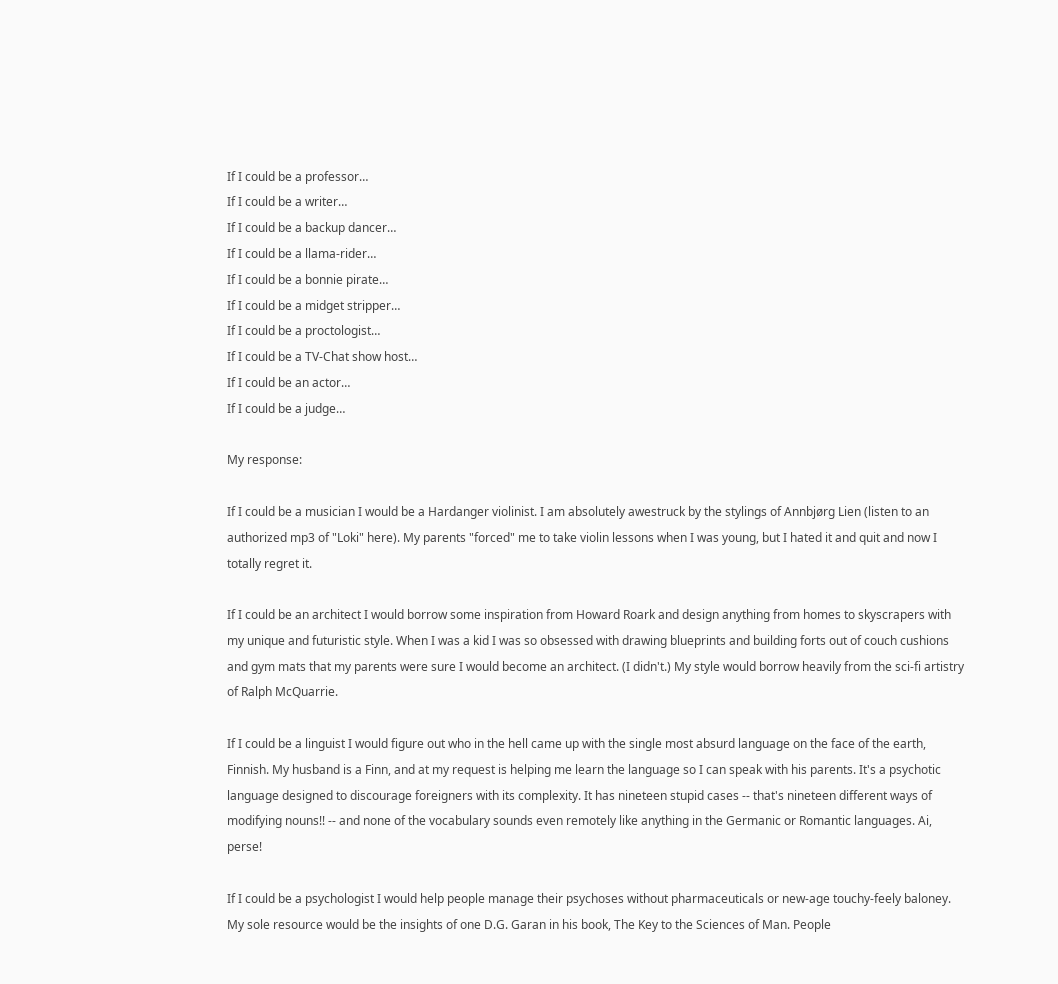If I could be a professor…
If I could be a writer…
If I could be a backup dancer…
If I could be a llama-rider…
If I could be a bonnie pirate…
If I could be a midget stripper…
If I could be a proctologist…
If I could be a TV-Chat show host…
If I could be an actor…
If I could be a judge…

My response:

If I could be a musician I would be a Hardanger violinist. I am absolutely awestruck by the stylings of Annbjørg Lien (listen to an authorized mp3 of "Loki" here). My parents "forced" me to take violin lessons when I was young, but I hated it and quit and now I totally regret it.

If I could be an architect I would borrow some inspiration from Howard Roark and design anything from homes to skyscrapers with my unique and futuristic style. When I was a kid I was so obsessed with drawing blueprints and building forts out of couch cushions and gym mats that my parents were sure I would become an architect. (I didn't.) My style would borrow heavily from the sci-fi artistry of Ralph McQuarrie.

If I could be a linguist I would figure out who in the hell came up with the single most absurd language on the face of the earth, Finnish. My husband is a Finn, and at my request is helping me learn the language so I can speak with his parents. It's a psychotic language designed to discourage foreigners with its complexity. It has nineteen stupid cases -- that's nineteen different ways of modifying nouns!! -- and none of the vocabulary sounds even remotely like anything in the Germanic or Romantic languages. Ai, perse!

If I could be a psychologist I would help people manage their psychoses without pharmaceuticals or new-age touchy-feely baloney. My sole resource would be the insights of one D.G. Garan in his book, The Key to the Sciences of Man. People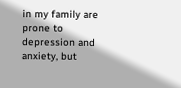in my family are prone to depression and anxiety, but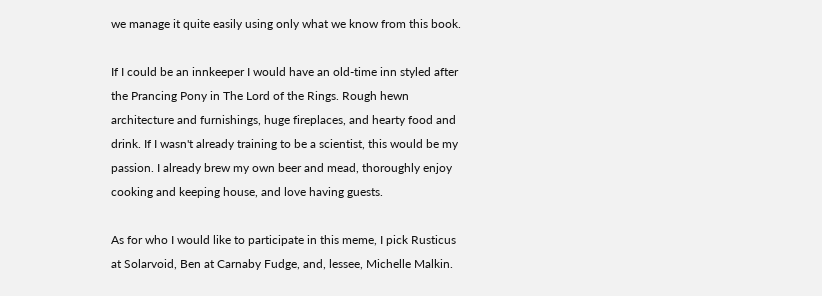we manage it quite easily using only what we know from this book.

If I could be an innkeeper I would have an old-time inn styled after the Prancing Pony in The Lord of the Rings. Rough hewn architecture and furnishings, huge fireplaces, and hearty food and drink. If I wasn't already training to be a scientist, this would be my passion. I already brew my own beer and mead, thoroughly enjoy cooking and keeping house, and love having guests.

As for who I would like to participate in this meme, I pick Rusticus at Solarvoid, Ben at Carnaby Fudge, and, lessee, Michelle Malkin.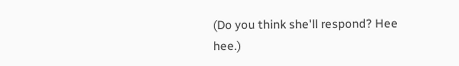(Do you think she'll respond? Hee hee.)